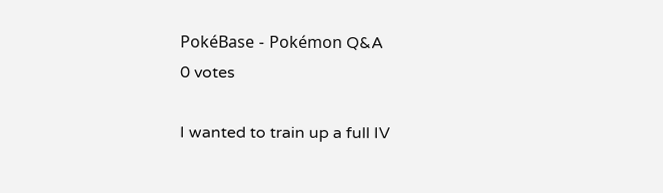PokéBase - Pokémon Q&A
0 votes

I wanted to train up a full IV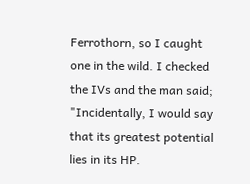Ferrothorn, so I caught one in the wild. I checked the IVs and the man said; "Incidentally, I would say that its greatest potential lies in its HP.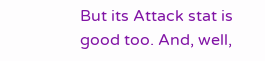But its Attack stat is good too. And, well,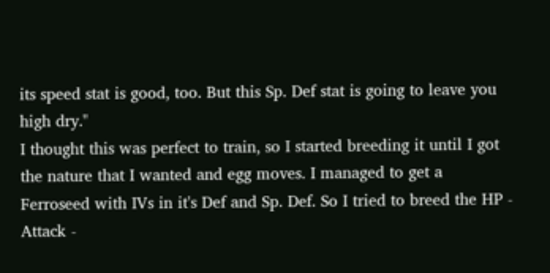its speed stat is good, too. But this Sp. Def stat is going to leave you high dry."
I thought this was perfect to train, so I started breeding it until I got the nature that I wanted and egg moves. I managed to get a Ferroseed with IVs in it's Def and Sp. Def. So I tried to breed the HP - Attack -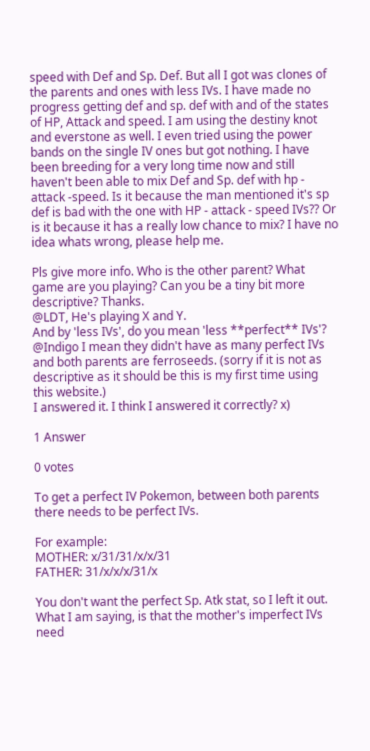speed with Def and Sp. Def. But all I got was clones of the parents and ones with less IVs. I have made no progress getting def and sp. def with and of the states of HP, Attack and speed. I am using the destiny knot and everstone as well. I even tried using the power bands on the single IV ones but got nothing. I have been breeding for a very long time now and still haven't been able to mix Def and Sp. def with hp - attack -speed. Is it because the man mentioned it's sp def is bad with the one with HP - attack - speed IVs?? Or is it because it has a really low chance to mix? I have no idea whats wrong, please help me.

Pls give more info. Who is the other parent? What game are you playing? Can you be a tiny bit more descriptive? Thanks.
@LDT, He's playing X and Y.
And by 'less IVs', do you mean 'less **perfect** IVs'?
@Indigo I mean they didn't have as many perfect IVs and both parents are ferroseeds. (sorry if it is not as descriptive as it should be this is my first time using this website.)
I answered it. I think I answered it correctly? x)

1 Answer

0 votes

To get a perfect IV Pokemon, between both parents there needs to be perfect IVs.

For example:
MOTHER: x/31/31/x/x/31
FATHER: 31/x/x/x/31/x

You don't want the perfect Sp. Atk stat, so I left it out. What I am saying, is that the mother's imperfect IVs need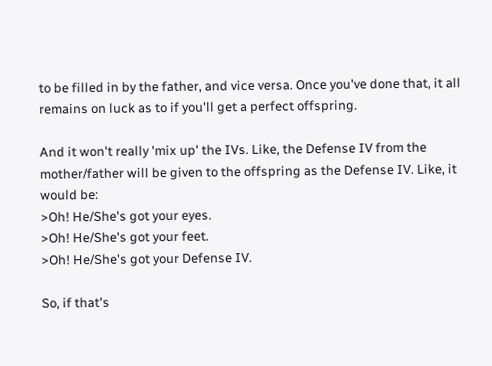to be filled in by the father, and vice versa. Once you've done that, it all remains on luck as to if you'll get a perfect offspring.

And it won't really 'mix up' the IVs. Like, the Defense IV from the mother/father will be given to the offspring as the Defense IV. Like, it would be:
>Oh! He/She's got your eyes.
>Oh! He/She's got your feet.
>Oh! He/She's got your Defense IV.

So, if that's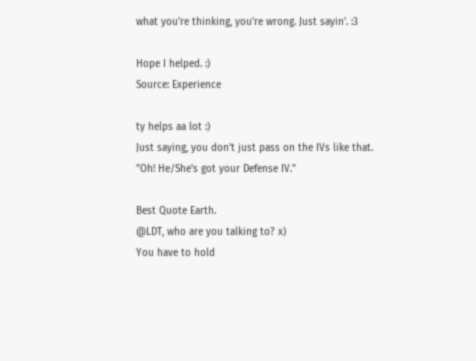what you're thinking, you're wrong. Just sayin'. :3

Hope I helped. :)
Source: Experience

ty helps aa lot :)
Just saying, you don't just pass on the IVs like that.
"Oh! He/She's got your Defense IV."

Best Quote Earth.
@LDT, who are you talking to? x)
You have to hold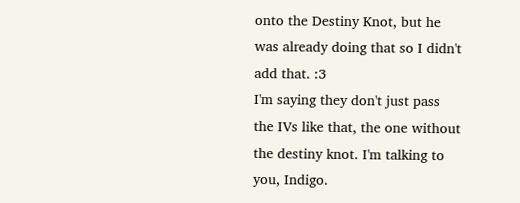onto the Destiny Knot, but he was already doing that so I didn't add that. :3
I'm saying they don't just pass the IVs like that, the one without the destiny knot. I'm talking to you, Indigo.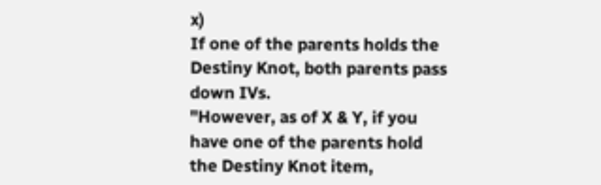x)
If one of the parents holds the Destiny Knot, both parents pass down IVs.
"However, as of X & Y, if you have one of the parents hold the Destiny Knot item,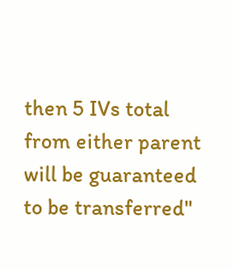then 5 IVs total from either parent will be guaranteed to be transferred"